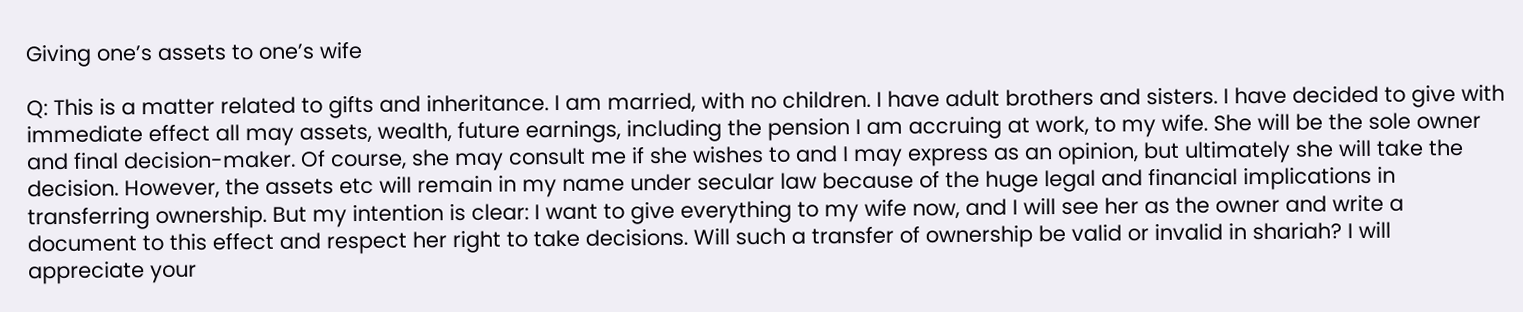Giving one’s assets to one’s wife

Q: This is a matter related to gifts and inheritance. I am married, with no children. I have adult brothers and sisters. I have decided to give with immediate effect all may assets, wealth, future earnings, including the pension I am accruing at work, to my wife. She will be the sole owner and final decision-maker. Of course, she may consult me if she wishes to and I may express as an opinion, but ultimately she will take the decision. However, the assets etc will remain in my name under secular law because of the huge legal and financial implications in transferring ownership. But my intention is clear: I want to give everything to my wife now, and I will see her as the owner and write a document to this effect and respect her right to take decisions. Will such a transfer of ownership be valid or invalid in shariah? I will appreciate your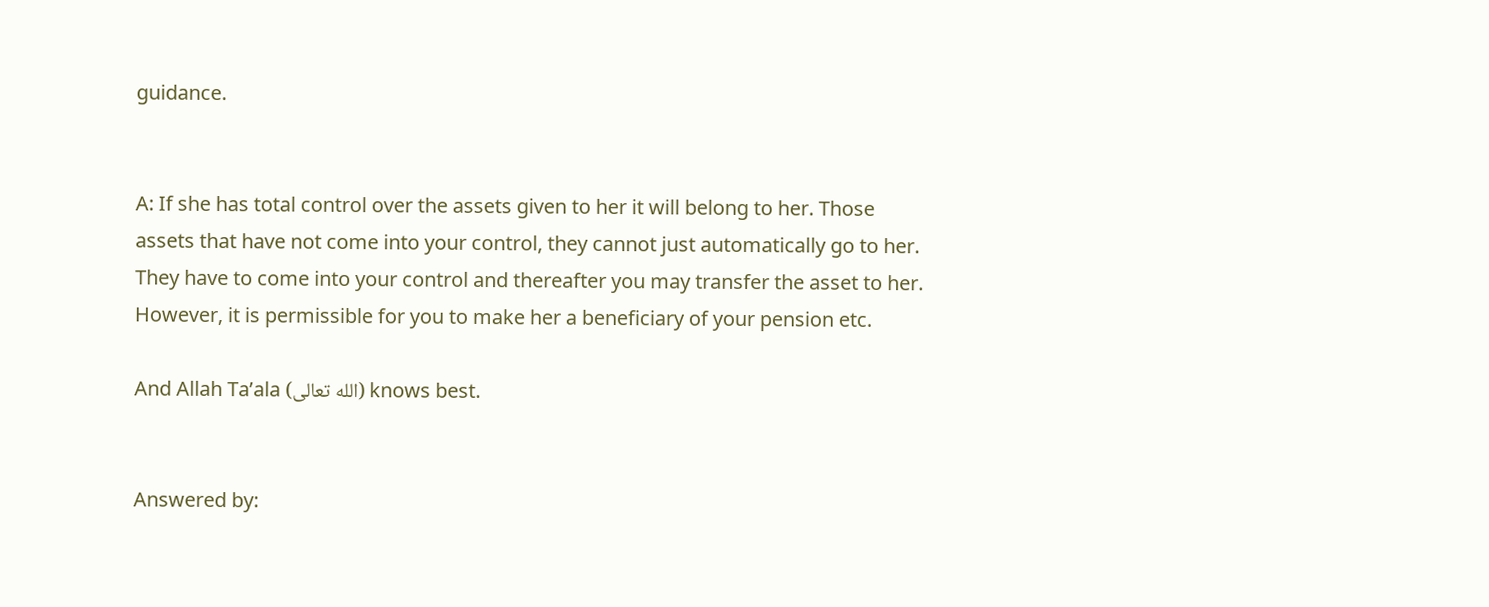guidance.


A: If she has total control over the assets given to her it will belong to her. Those assets that have not come into your control, they cannot just automatically go to her. They have to come into your control and thereafter you may transfer the asset to her. However, it is permissible for you to make her a beneficiary of your pension etc.

And Allah Ta’ala (الله تعالى) knows best.


Answered by: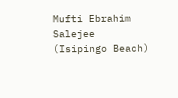Mufti Ebrahim Salejee (Isipingo Beach)